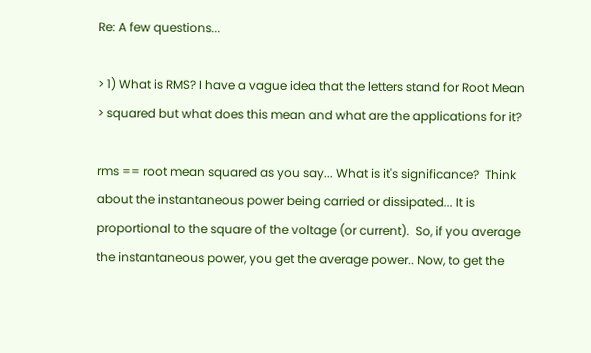Re: A few questions...

> 1) What is RMS? I have a vague idea that the letters stand for Root Mean
> squared but what does this mean and what are the applications for it?

rms == root mean squared as you say... What is it's significance?  Think
about the instantaneous power being carried or dissipated... It is
proportional to the square of the voltage (or current).  So, if you average
the instantaneous power, you get the average power.. Now, to get the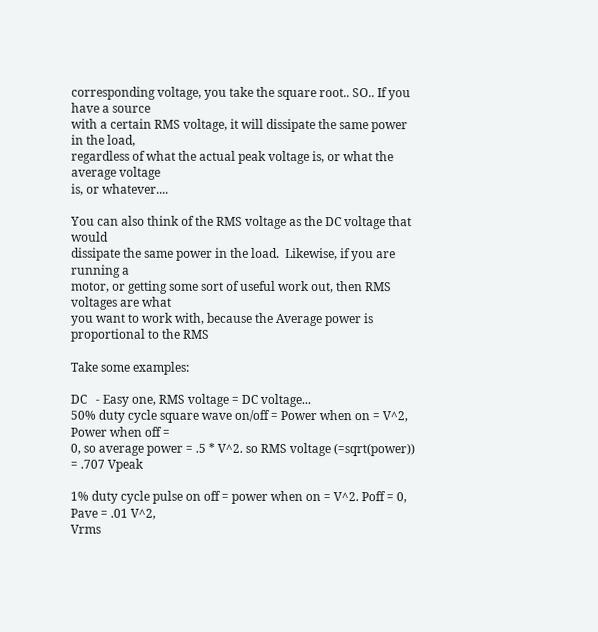corresponding voltage, you take the square root.. SO.. If you have a source
with a certain RMS voltage, it will dissipate the same power in the load,
regardless of what the actual peak voltage is, or what the average voltage
is, or whatever....

You can also think of the RMS voltage as the DC voltage that would
dissipate the same power in the load.  Likewise, if you are running a
motor, or getting some sort of useful work out, then RMS voltages are what
you want to work with, because the Average power is proportional to the RMS

Take some examples:

DC   - Easy one, RMS voltage = DC voltage...
50% duty cycle square wave on/off = Power when on = V^2, Power when off =
0, so average power = .5 * V^2. so RMS voltage (=sqrt(power)) = .707 Vpeak

1% duty cycle pulse on off = power when on = V^2. Poff = 0, Pave = .01 V^2,
Vrms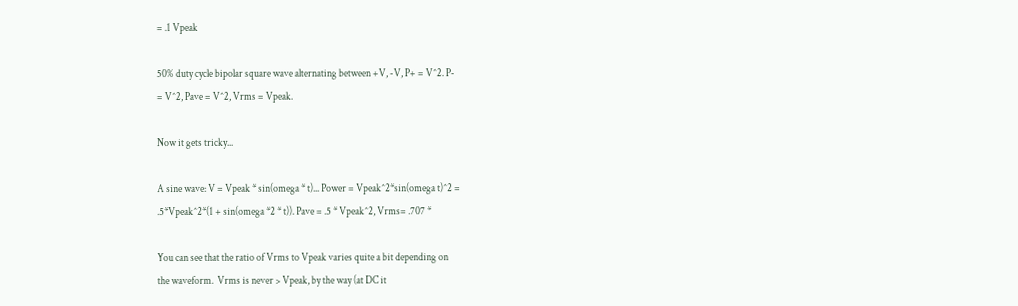= .1 Vpeak

50% duty cycle bipolar square wave alternating between +V, -V, P+ = V^2. P-
= V^2, Pave = V^2, Vrms = Vpeak.

Now it gets tricky...

A sine wave: V = Vpeak * sin(omega * t)... Power = Vpeak^2*sin(omega t)^2 =
.5*Vpeak^2*(1 + sin(omega *2 * t)). Pave = .5 * Vpeak^2, Vrms= .707 *

You can see that the ratio of Vrms to Vpeak varies quite a bit depending on
the waveform.  Vrms is never > Vpeak, by the way (at DC it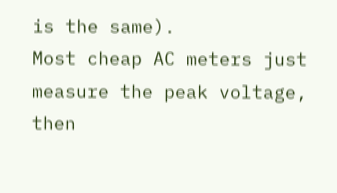is the same).
Most cheap AC meters just measure the peak voltage, then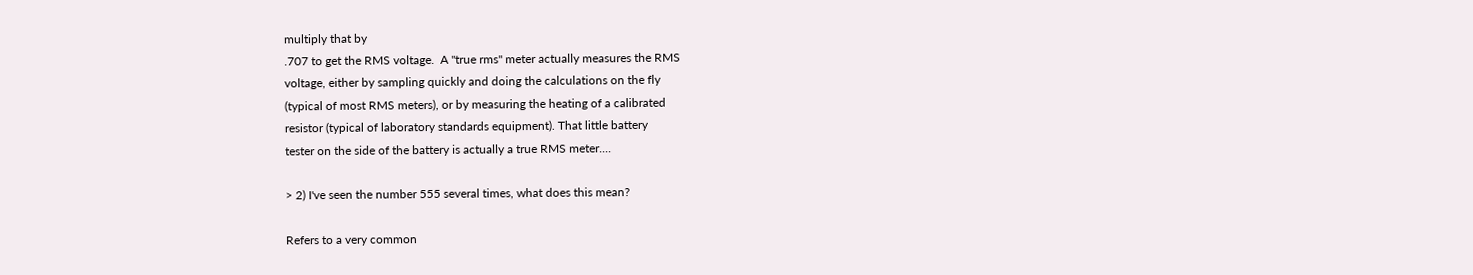multiply that by
.707 to get the RMS voltage.  A "true rms" meter actually measures the RMS
voltage, either by sampling quickly and doing the calculations on the fly
(typical of most RMS meters), or by measuring the heating of a calibrated
resistor (typical of laboratory standards equipment). That little battery
tester on the side of the battery is actually a true RMS meter....

> 2) I've seen the number 555 several times, what does this mean?

Refers to a very common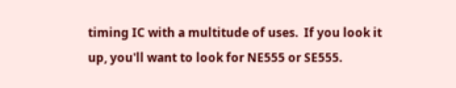timing IC with a multitude of uses.  If you look it
up, you'll want to look for NE555 or SE555.